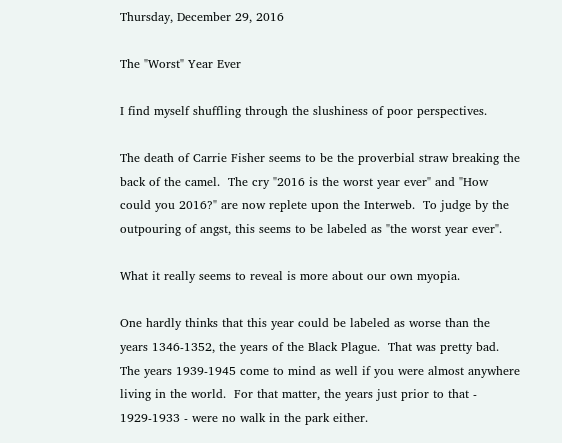Thursday, December 29, 2016

The "Worst" Year Ever

I find myself shuffling through the slushiness of poor perspectives.

The death of Carrie Fisher seems to be the proverbial straw breaking the back of the camel.  The cry "2016 is the worst year ever" and "How could you 2016?" are now replete upon the Interweb.  To judge by the outpouring of angst, this seems to be labeled as "the worst year ever".

What it really seems to reveal is more about our own myopia.

One hardly thinks that this year could be labeled as worse than the years 1346-1352, the years of the Black Plague.  That was pretty bad.  The years 1939-1945 come to mind as well if you were almost anywhere living in the world.  For that matter, the years just prior to that - 1929-1933 - were no walk in the park either.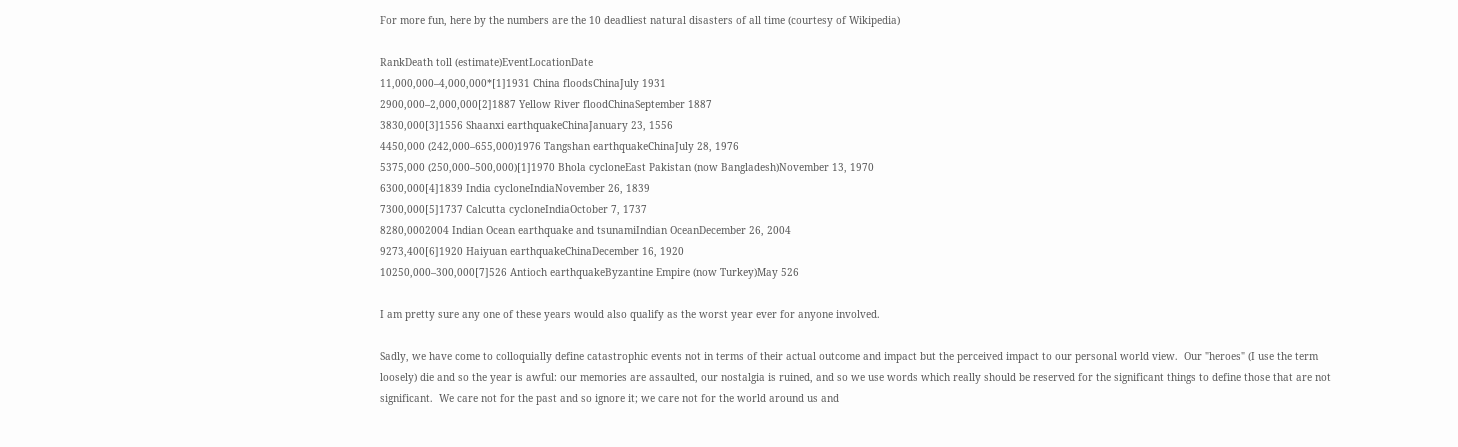For more fun, here by the numbers are the 10 deadliest natural disasters of all time (courtesy of Wikipedia)

RankDeath toll (estimate)EventLocationDate
11,000,000–4,000,000*[1]1931 China floodsChinaJuly 1931
2900,000–2,000,000[2]1887 Yellow River floodChinaSeptember 1887
3830,000[3]1556 Shaanxi earthquakeChinaJanuary 23, 1556
4450,000 (242,000–655,000)1976 Tangshan earthquakeChinaJuly 28, 1976
5375,000 (250,000–500,000)[1]1970 Bhola cycloneEast Pakistan (now Bangladesh)November 13, 1970
6300,000[4]1839 India cycloneIndiaNovember 26, 1839
7300,000[5]1737 Calcutta cycloneIndiaOctober 7, 1737
8280,0002004 Indian Ocean earthquake and tsunamiIndian OceanDecember 26, 2004
9273,400[6]1920 Haiyuan earthquakeChinaDecember 16, 1920
10250,000–300,000[7]526 Antioch earthquakeByzantine Empire (now Turkey)May 526

I am pretty sure any one of these years would also qualify as the worst year ever for anyone involved.

Sadly, we have come to colloquially define catastrophic events not in terms of their actual outcome and impact but the perceived impact to our personal world view.  Our "heroes" (I use the term loosely) die and so the year is awful: our memories are assaulted, our nostalgia is ruined, and so we use words which really should be reserved for the significant things to define those that are not significant.  We care not for the past and so ignore it; we care not for the world around us and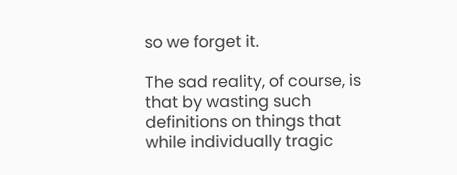so we forget it.

The sad reality, of course, is that by wasting such definitions on things that while individually tragic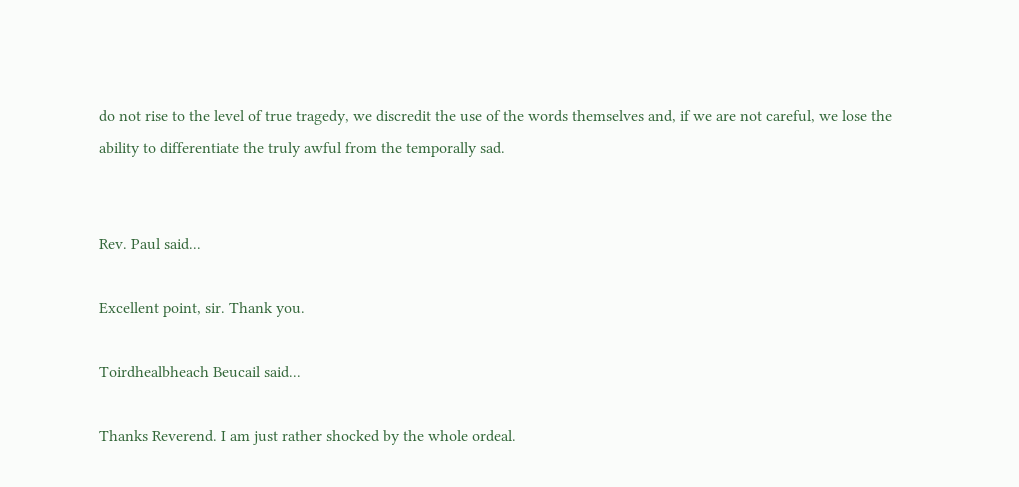do not rise to the level of true tragedy, we discredit the use of the words themselves and, if we are not careful, we lose the ability to differentiate the truly awful from the temporally sad.


Rev. Paul said...

Excellent point, sir. Thank you.

Toirdhealbheach Beucail said...

Thanks Reverend. I am just rather shocked by the whole ordeal.